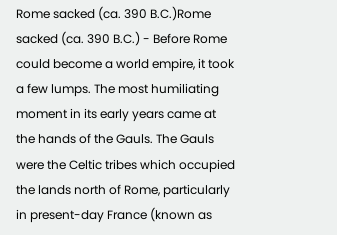Rome sacked (ca. 390 B.C.)Rome sacked (ca. 390 B.C.) - Before Rome could become a world empire, it took a few lumps. The most humiliating moment in its early years came at the hands of the Gauls. The Gauls were the Celtic tribes which occupied the lands north of Rome, particularly in present-day France (known as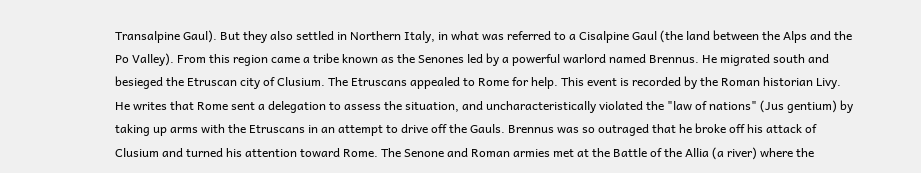Transalpine Gaul). But they also settled in Northern Italy, in what was referred to a Cisalpine Gaul (the land between the Alps and the Po Valley). From this region came a tribe known as the Senones led by a powerful warlord named Brennus. He migrated south and besieged the Etruscan city of Clusium. The Etruscans appealed to Rome for help. This event is recorded by the Roman historian Livy. He writes that Rome sent a delegation to assess the situation, and uncharacteristically violated the "law of nations" (Jus gentium) by taking up arms with the Etruscans in an attempt to drive off the Gauls. Brennus was so outraged that he broke off his attack of Clusium and turned his attention toward Rome. The Senone and Roman armies met at the Battle of the Allia (a river) where the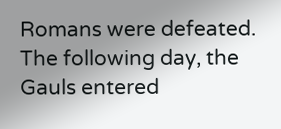Romans were defeated. The following day, the Gauls entered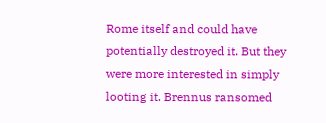Rome itself and could have potentially destroyed it. But they were more interested in simply looting it. Brennus ransomed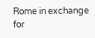Rome in exchange for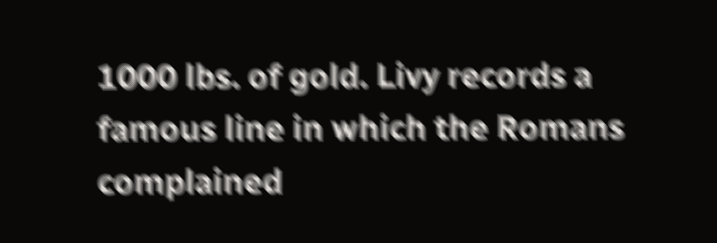1000 lbs. of gold. Livy records a famous line in which the Romans complained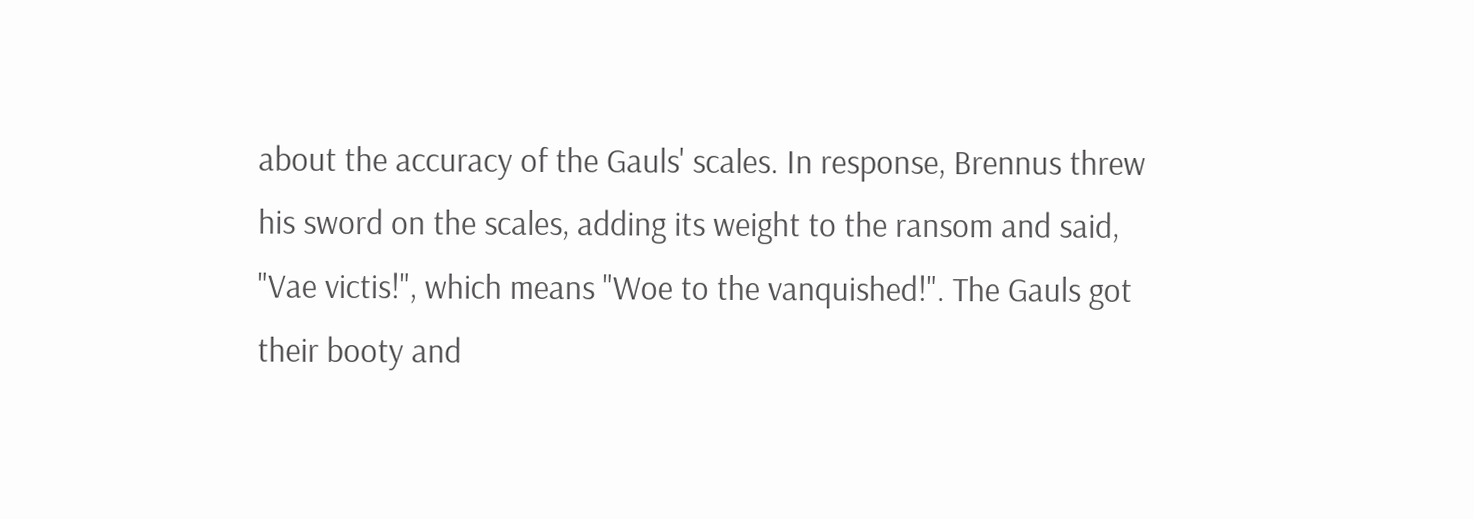about the accuracy of the Gauls' scales. In response, Brennus threw his sword on the scales, adding its weight to the ransom and said, "Vae victis!", which means "Woe to the vanquished!". The Gauls got their booty and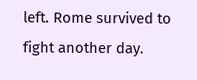left. Rome survived to fight another day.